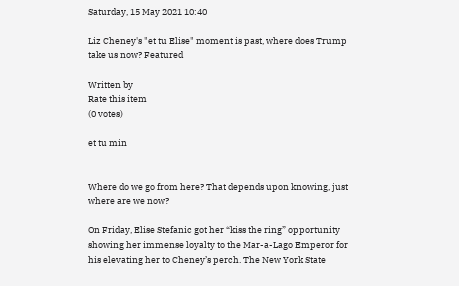Saturday, 15 May 2021 10:40

Liz Cheney's "et tu Elise" moment is past, where does Trump take us now? Featured

Written by
Rate this item
(0 votes)

et tu min


Where do we go from here? That depends upon knowing, just where are we now?

On Friday, Elise Stefanic got her “kiss the ring” opportunity showing her immense loyalty to the Mar-a-Lago Emperor for his elevating her to Cheney’s perch. The New York State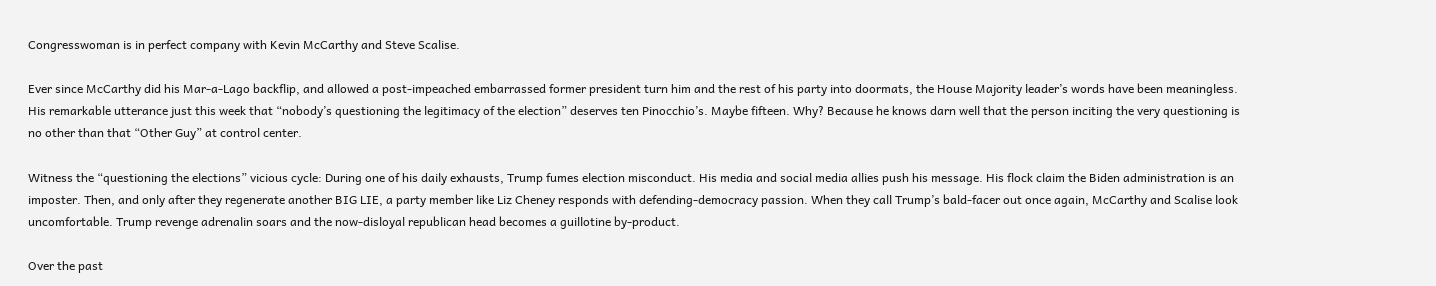Congresswoman is in perfect company with Kevin McCarthy and Steve Scalise.

Ever since McCarthy did his Mar-a-Lago backflip, and allowed a post-impeached embarrassed former president turn him and the rest of his party into doormats, the House Majority leader’s words have been meaningless. His remarkable utterance just this week that “nobody’s questioning the legitimacy of the election” deserves ten Pinocchio’s. Maybe fifteen. Why? Because he knows darn well that the person inciting the very questioning is no other than that “Other Guy” at control center.

Witness the “questioning the elections” vicious cycle: During one of his daily exhausts, Trump fumes election misconduct. His media and social media allies push his message. His flock claim the Biden administration is an imposter. Then, and only after they regenerate another BIG LIE, a party member like Liz Cheney responds with defending-democracy passion. When they call Trump’s bald-facer out once again, McCarthy and Scalise look uncomfortable. Trump revenge adrenalin soars and the now-disloyal republican head becomes a guillotine by-product.

Over the past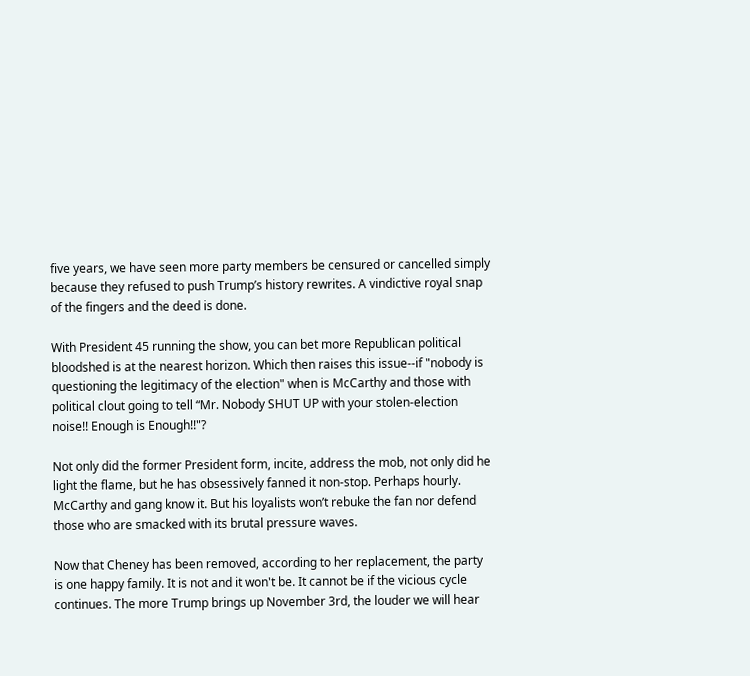five years, we have seen more party members be censured or cancelled simply because they refused to push Trump’s history rewrites. A vindictive royal snap of the fingers and the deed is done.

With President 45 running the show, you can bet more Republican political bloodshed is at the nearest horizon. Which then raises this issue--if "nobody is questioning the legitimacy of the election" when is McCarthy and those with political clout going to tell “Mr. Nobody SHUT UP with your stolen-election noise!! Enough is Enough!!"?

Not only did the former President form, incite, address the mob, not only did he light the flame, but he has obsessively fanned it non-stop. Perhaps hourly. McCarthy and gang know it. But his loyalists won’t rebuke the fan nor defend those who are smacked with its brutal pressure waves.

Now that Cheney has been removed, according to her replacement, the party is one happy family. It is not and it won't be. It cannot be if the vicious cycle continues. The more Trump brings up November 3rd, the louder we will hear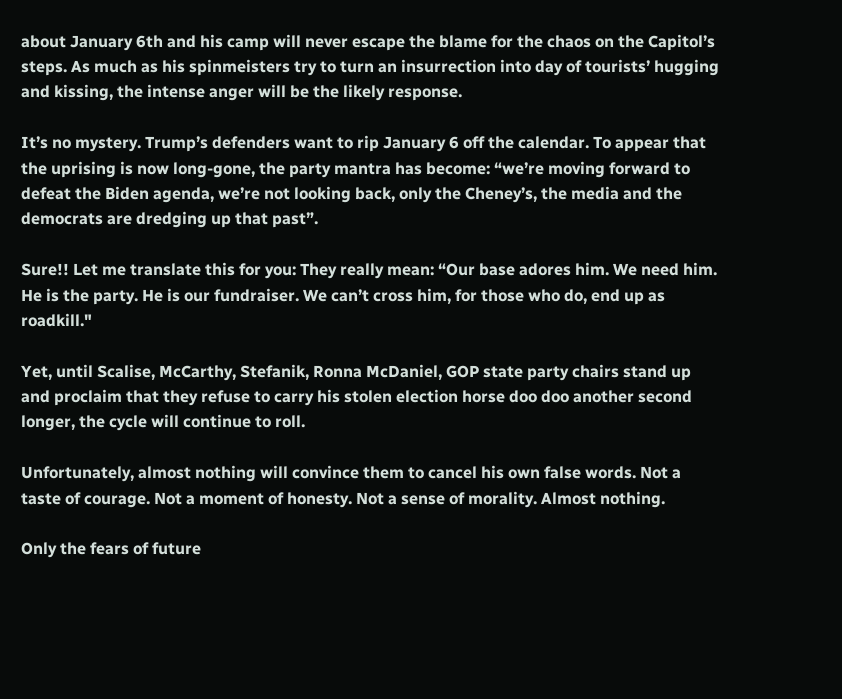about January 6th and his camp will never escape the blame for the chaos on the Capitol’s steps. As much as his spinmeisters try to turn an insurrection into day of tourists’ hugging and kissing, the intense anger will be the likely response.

It’s no mystery. Trump’s defenders want to rip January 6 off the calendar. To appear that the uprising is now long-gone, the party mantra has become: “we’re moving forward to defeat the Biden agenda, we’re not looking back, only the Cheney’s, the media and the democrats are dredging up that past”.

Sure!! Let me translate this for you: They really mean: “Our base adores him. We need him. He is the party. He is our fundraiser. We can’t cross him, for those who do, end up as roadkill."

Yet, until Scalise, McCarthy, Stefanik, Ronna McDaniel, GOP state party chairs stand up and proclaim that they refuse to carry his stolen election horse doo doo another second longer, the cycle will continue to roll.

Unfortunately, almost nothing will convince them to cancel his own false words. Not a taste of courage. Not a moment of honesty. Not a sense of morality. Almost nothing.

Only the fears of future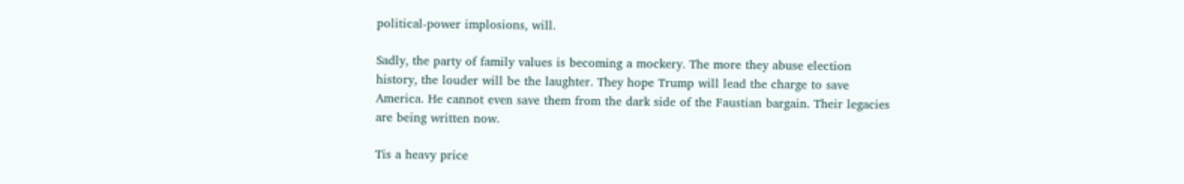political-power implosions, will.

Sadly, the party of family values is becoming a mockery. The more they abuse election history, the louder will be the laughter. They hope Trump will lead the charge to save America. He cannot even save them from the dark side of the Faustian bargain. Their legacies are being written now.

Tis a heavy price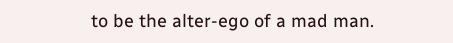to be the alter-ego of a mad man.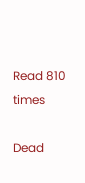Read 810 times

Dead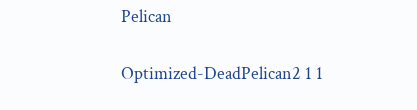Pelican

Optimized-DeadPelican2 1 1